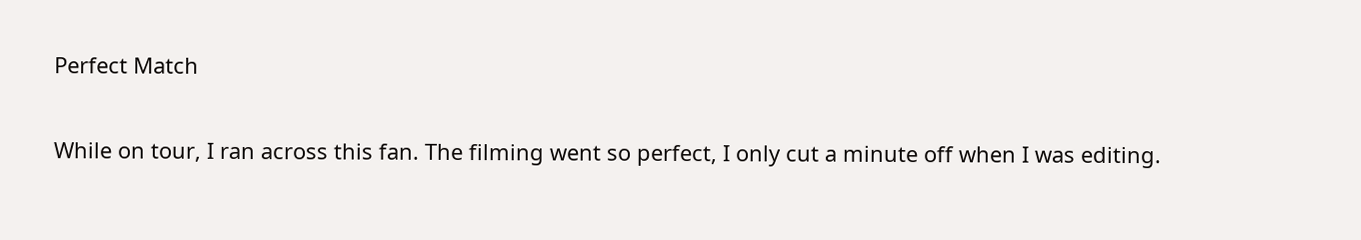Perfect Match


While on tour, I ran across this fan. The filming went so perfect, I only cut a minute off when I was editing.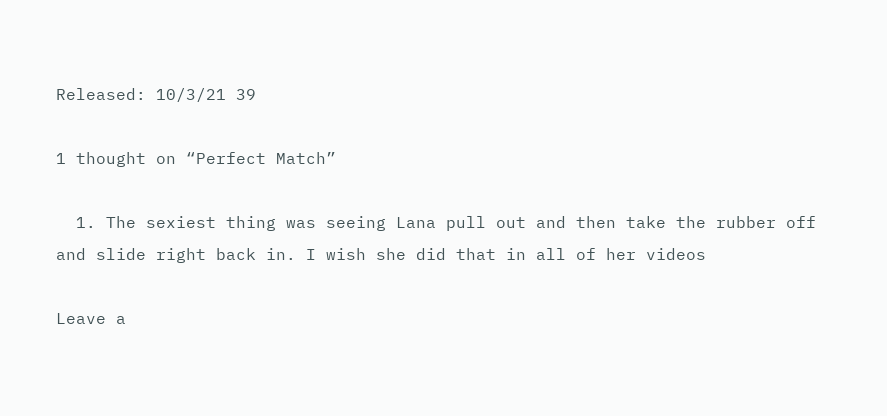Released: 10/3/21 39

1 thought on “Perfect Match”

  1. The sexiest thing was seeing Lana pull out and then take the rubber off and slide right back in. I wish she did that in all of her videos

Leave a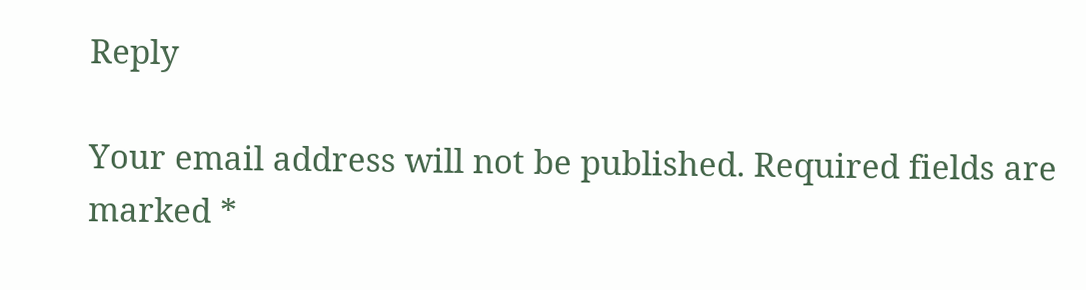Reply

Your email address will not be published. Required fields are marked *